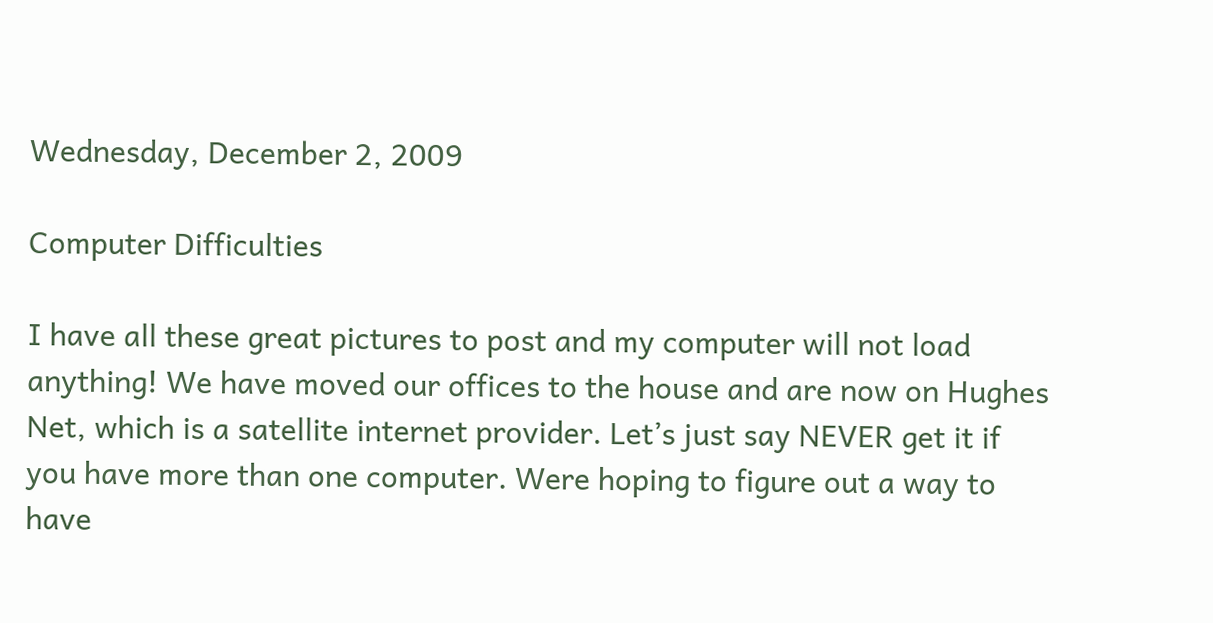Wednesday, December 2, 2009

Computer Difficulties

I have all these great pictures to post and my computer will not load anything! We have moved our offices to the house and are now on Hughes Net, which is a satellite internet provider. Let’s just say NEVER get it if you have more than one computer. Were hoping to figure out a way to have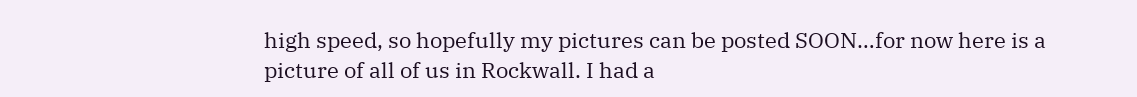high speed, so hopefully my pictures can be posted SOON…for now here is a picture of all of us in Rockwall. I had a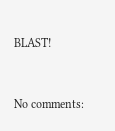BLAST!


No comments: